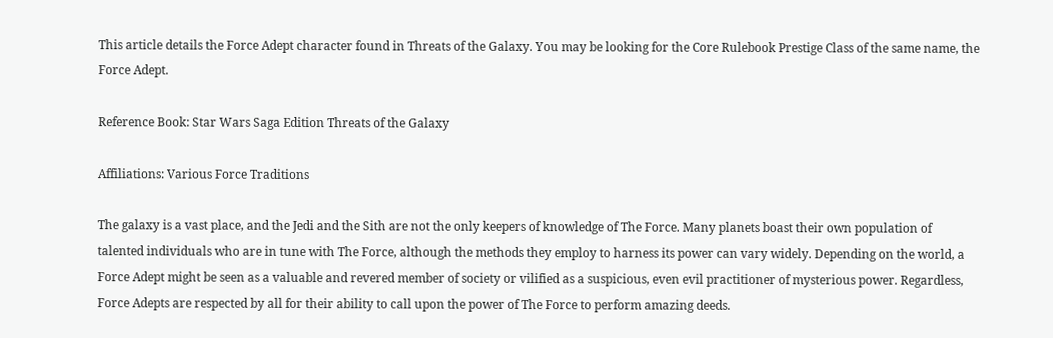This article details the Force Adept character found in Threats of the Galaxy. You may be looking for the Core Rulebook Prestige Class of the same name, the Force Adept.

Reference Book: Star Wars Saga Edition Threats of the Galaxy

Affiliations: Various Force Traditions

The galaxy is a vast place, and the Jedi and the Sith are not the only keepers of knowledge of The Force. Many planets boast their own population of talented individuals who are in tune with The Force, although the methods they employ to harness its power can vary widely. Depending on the world, a Force Adept might be seen as a valuable and revered member of society or vilified as a suspicious, even evil practitioner of mysterious power. Regardless, Force Adepts are respected by all for their ability to call upon the power of The Force to perform amazing deeds.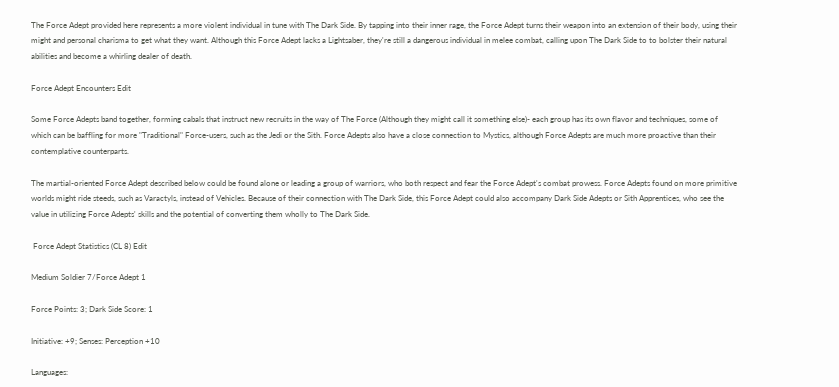The Force Adept provided here represents a more violent individual in tune with The Dark Side. By tapping into their inner rage, the Force Adept turns their weapon into an extension of their body, using their might and personal charisma to get what they want. Although this Force Adept lacks a Lightsaber, they're still a dangerous individual in melee combat, calling upon The Dark Side to to bolster their natural abilities and become a whirling dealer of death.

Force Adept Encounters Edit

Some Force Adepts band together, forming cabals that instruct new recruits in the way of The Force (Although they might call it something else)- each group has its own flavor and techniques, some of which can be baffling for more "Traditional" Force-users, such as the Jedi or the Sith. Force Adepts also have a close connection to Mystics, although Force Adepts are much more proactive than their contemplative counterparts.

The martial-oriented Force Adept described below could be found alone or leading a group of warriors, who both respect and fear the Force Adept's combat prowess. Force Adepts found on more primitive worlds might ride steeds, such as Varactyls, instead of Vehicles. Because of their connection with The Dark Side, this Force Adept could also accompany Dark Side Adepts or Sith Apprentices, who see the value in utilizing Force Adepts' skills and the potential of converting them wholly to The Dark Side.

 Force Adept Statistics (CL 8) Edit

Medium Soldier 7/Force Adept 1

Force Points: 3; Dark Side Score: 1

Initiative: +9; Senses: Perception +10

Languages: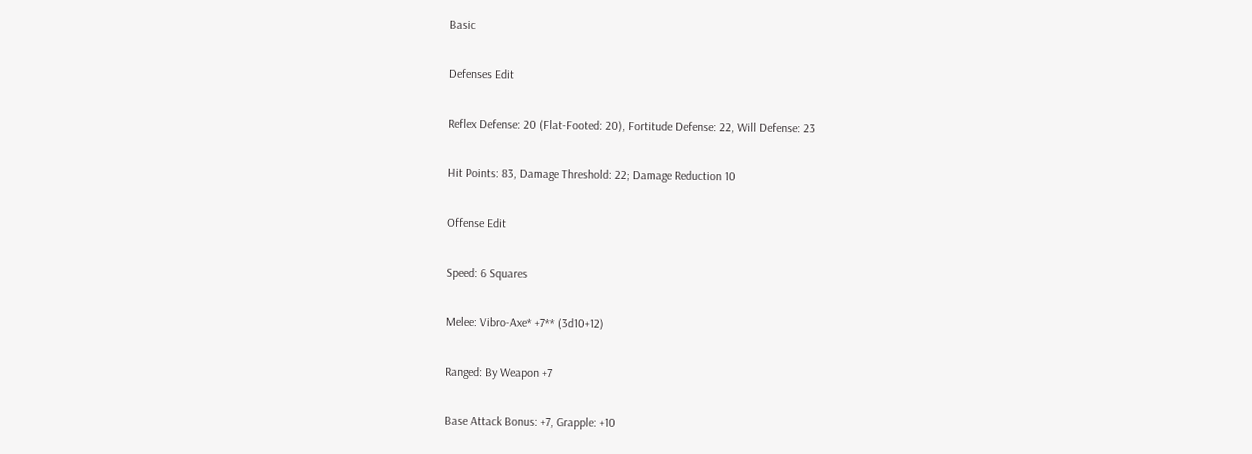Basic

Defenses Edit

Reflex Defense: 20 (Flat-Footed: 20), Fortitude Defense: 22, Will Defense: 23

Hit Points: 83, Damage Threshold: 22; Damage Reduction 10

Offense Edit

Speed: 6 Squares

Melee: Vibro-Axe* +7** (3d10+12)

Ranged: By Weapon +7

Base Attack Bonus: +7, Grapple: +10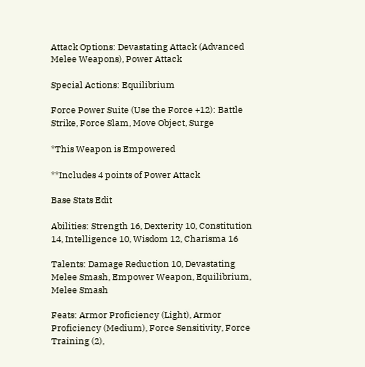Attack Options: Devastating Attack (Advanced Melee Weapons), Power Attack

Special Actions: Equilibrium

Force Power Suite (Use the Force +12): Battle Strike, Force Slam, Move Object, Surge

*This Weapon is Empowered

**Includes 4 points of Power Attack

Base Stats Edit

Abilities: Strength 16, Dexterity 10, Constitution 14, Intelligence 10, Wisdom 12, Charisma 16

Talents: Damage Reduction 10, Devastating Melee Smash, Empower Weapon, Equilibrium, Melee Smash

Feats: Armor Proficiency (Light), Armor Proficiency (Medium), Force Sensitivity, Force Training (2),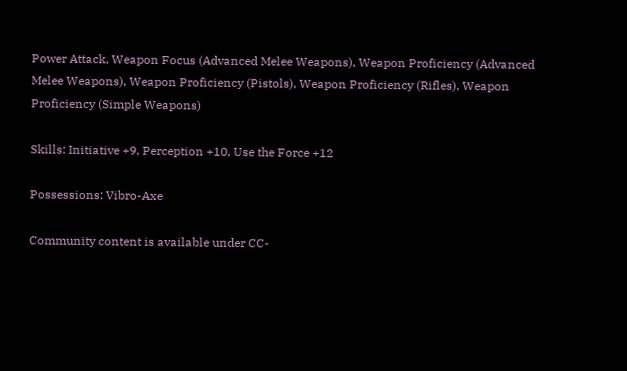Power Attack, Weapon Focus (Advanced Melee Weapons), Weapon Proficiency (Advanced Melee Weapons), Weapon Proficiency (Pistols), Weapon Proficiency (Rifles), Weapon Proficiency (Simple Weapons)

Skills: Initiative +9, Perception +10, Use the Force +12

Possessions: Vibro-Axe

Community content is available under CC-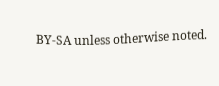BY-SA unless otherwise noted.